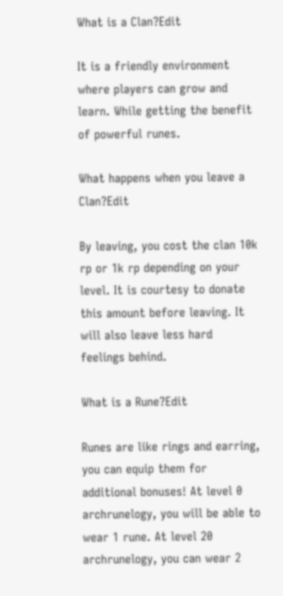What is a Clan?Edit

It is a friendly environment where players can grow and learn. While getting the benefit of powerful runes.

What happens when you leave a Clan?Edit

By leaving, you cost the clan 10k rp or 1k rp depending on your level. It is courtesy to donate this amount before leaving. It will also leave less hard feelings behind.

What is a Rune?Edit

Runes are like rings and earring, you can equip them for additional bonuses! At level 0 archrunelogy, you will be able to wear 1 rune. At level 20 archrunelogy, you can wear 2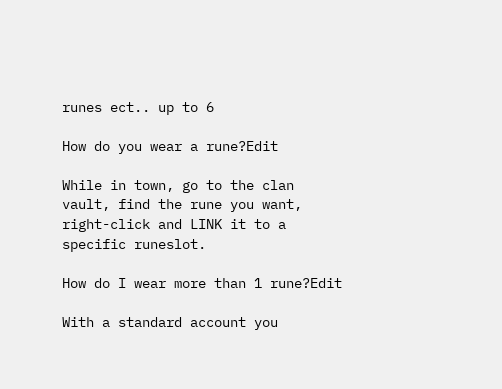runes ect.. up to 6

How do you wear a rune?Edit

While in town, go to the clan vault, find the rune you want, right-click and LINK it to a specific runeslot.

How do I wear more than 1 rune?Edit

With a standard account you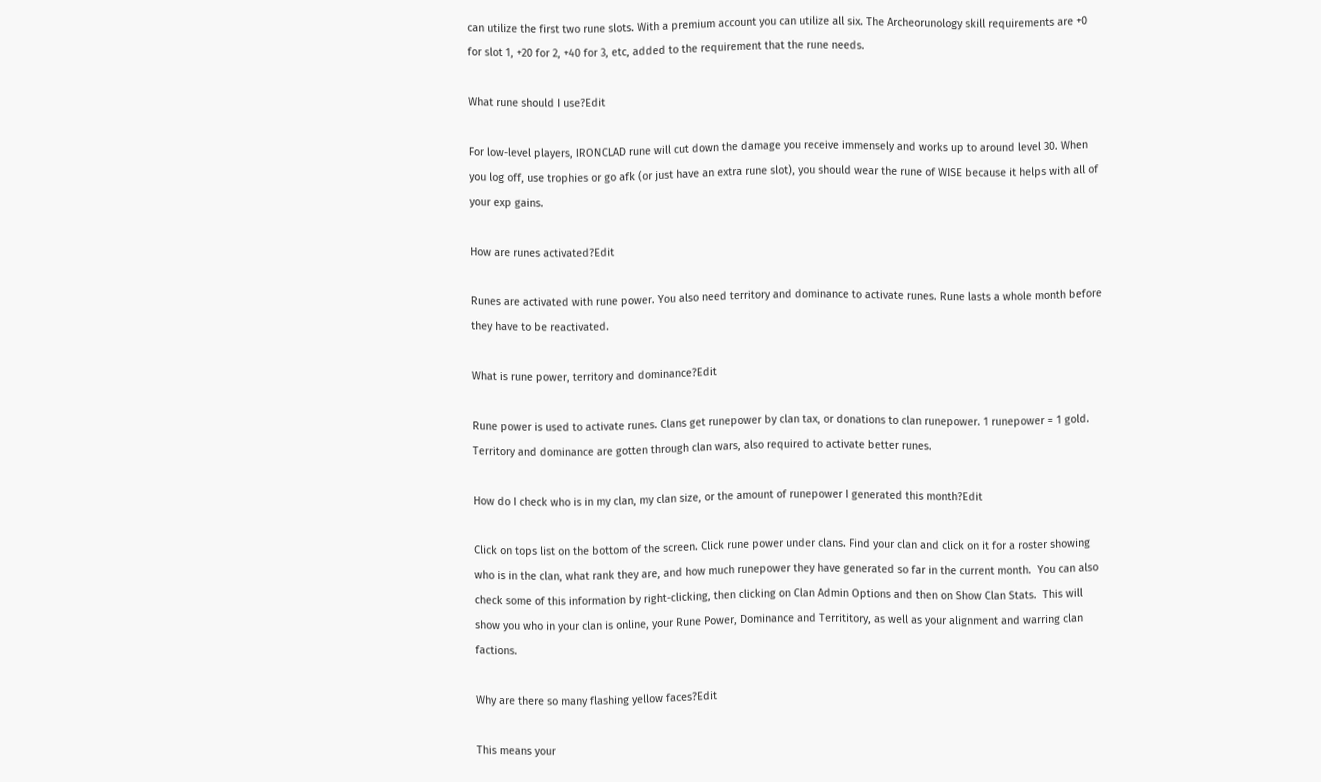can utilize the first two rune slots. With a premium account you can utilize all six. The Archeorunology skill requirements are +0 for slot 1, +20 for 2, +40 for 3, etc, added to the requirement that the rune needs.

What rune should I use?Edit

For low-level players, IRONCLAD rune will cut down the damage you receive immensely and works up to around level 30. When you log off, use trophies or go afk (or just have an extra rune slot), you should wear the rune of WISE because it helps with all of your exp gains.

How are runes activated?Edit

Runes are activated with rune power. You also need territory and dominance to activate runes. Rune lasts a whole month before they have to be reactivated.

What is rune power, territory and dominance?Edit

Rune power is used to activate runes. Clans get runepower by clan tax, or donations to clan runepower. 1 runepower = 1 gold. Territory and dominance are gotten through clan wars, also required to activate better runes.

How do I check who is in my clan, my clan size, or the amount of runepower I generated this month?Edit

Click on tops list on the bottom of the screen. Click rune power under clans. Find your clan and click on it for a roster showing who is in the clan, what rank they are, and how much runepower they have generated so far in the current month.  You can also check some of this information by right-clicking, then clicking on Clan Admin Options and then on Show Clan Stats.  This will show you who in your clan is online, your Rune Power, Dominance and Territitory, as well as your alignment and warring clan factions.

Why are there so many flashing yellow faces?Edit

This means your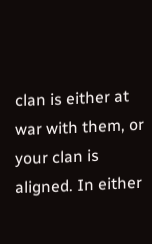clan is either at war with them, or your clan is aligned. In either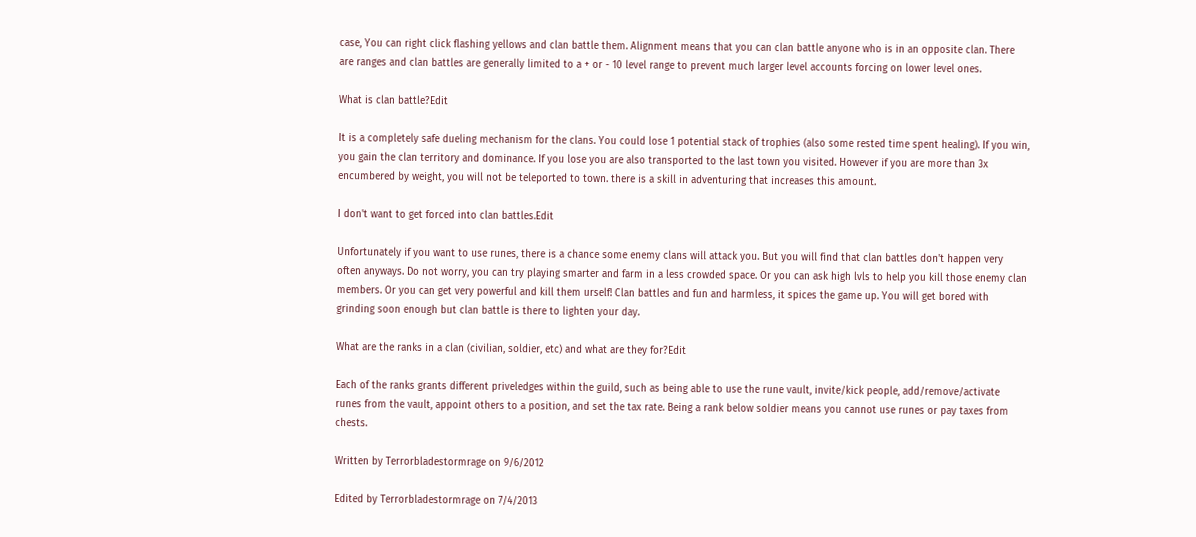case, You can right click flashing yellows and clan battle them. Alignment means that you can clan battle anyone who is in an opposite clan. There are ranges and clan battles are generally limited to a + or - 10 level range to prevent much larger level accounts forcing on lower level ones.

What is clan battle?Edit

It is a completely safe dueling mechanism for the clans. You could lose 1 potential stack of trophies (also some rested time spent healing). If you win, you gain the clan territory and dominance. If you lose you are also transported to the last town you visited. However if you are more than 3x encumbered by weight, you will not be teleported to town. there is a skill in adventuring that increases this amount.

I don't want to get forced into clan battles.Edit

Unfortunately if you want to use runes, there is a chance some enemy clans will attack you. But you will find that clan battles don't happen very often anyways. Do not worry, you can try playing smarter and farm in a less crowded space. Or you can ask high lvls to help you kill those enemy clan members. Or you can get very powerful and kill them urself! Clan battles and fun and harmless, it spices the game up. You will get bored with grinding soon enough but clan battle is there to lighten your day.

What are the ranks in a clan (civilian, soldier, etc) and what are they for?Edit

Each of the ranks grants different priveledges within the guild, such as being able to use the rune vault, invite/kick people, add/remove/activate runes from the vault, appoint others to a position, and set the tax rate. Being a rank below soldier means you cannot use runes or pay taxes from chests.

Written by Terrorbladestormrage on 9/6/2012

Edited by Terrorbladestormrage on 7/4/2013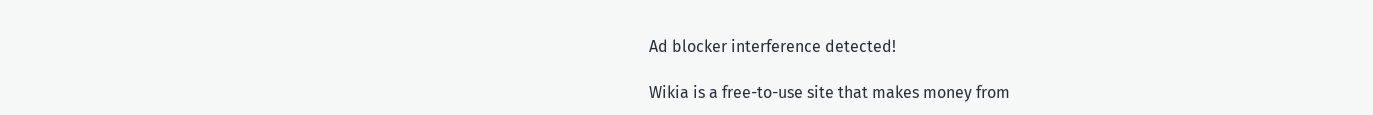Ad blocker interference detected!

Wikia is a free-to-use site that makes money from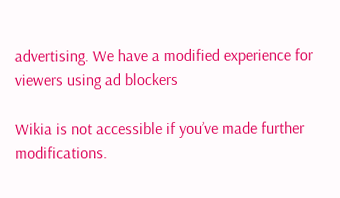advertising. We have a modified experience for viewers using ad blockers

Wikia is not accessible if you’ve made further modifications.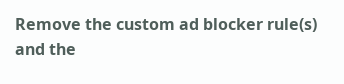Remove the custom ad blocker rule(s) and the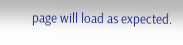page will load as expected.